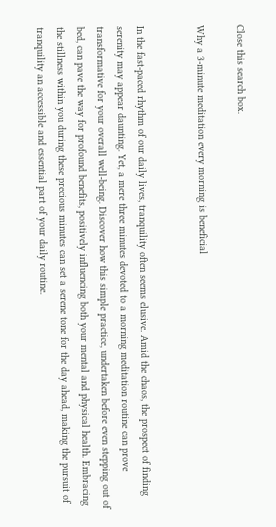Close this search box.

Why a 3-minute meditation every morning is beneficial


In the fast-paced rhythm of our daily lives, tranquility often seems elusive. Amid the chaos, the prospect of finding serenity may appear daunting. Yet, a mere three minutes devoted to a morning meditation routine can prove transformative for your overall well-being. Discover how this simple practice, undertaken before even stepping out of bed, can pave the way for profound benefits, positively influencing both your mental and physical health. Embracing the stillness within you during these precious minutes can set a serene tone for the day ahead, making the pursuit of tranquility an accessible and essential part of your daily routine.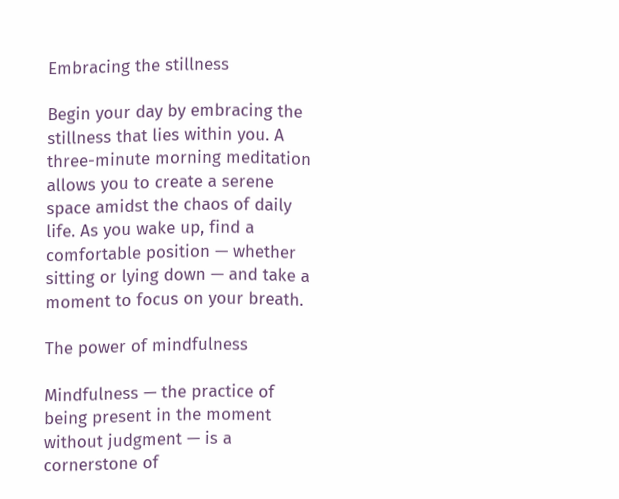Embracing the stillness

Begin your day by embracing the stillness that lies within you. A three-minute morning meditation allows you to create a serene space amidst the chaos of daily life. As you wake up, find a comfortable position — whether sitting or lying down — and take a moment to focus on your breath.

The power of mindfulness

Mindfulness — the practice of being present in the moment without judgment — is a cornerstone of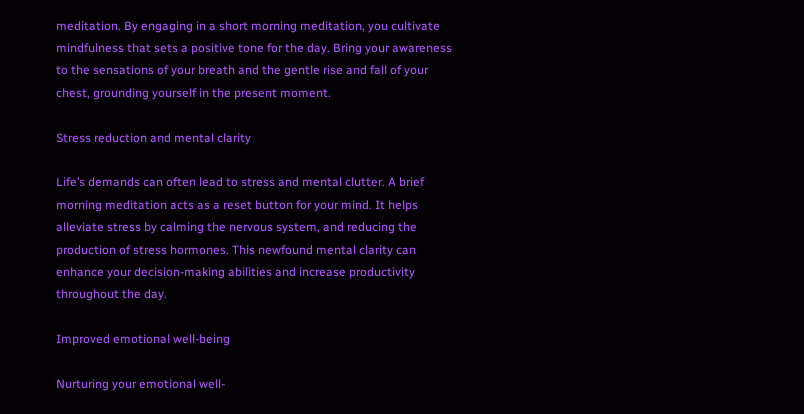meditation. By engaging in a short morning meditation, you cultivate mindfulness that sets a positive tone for the day. Bring your awareness to the sensations of your breath and the gentle rise and fall of your chest, grounding yourself in the present moment.

Stress reduction and mental clarity

Life’s demands can often lead to stress and mental clutter. A brief morning meditation acts as a reset button for your mind. It helps alleviate stress by calming the nervous system, and reducing the production of stress hormones. This newfound mental clarity can enhance your decision-making abilities and increase productivity throughout the day.

Improved emotional well-being

Nurturing your emotional well-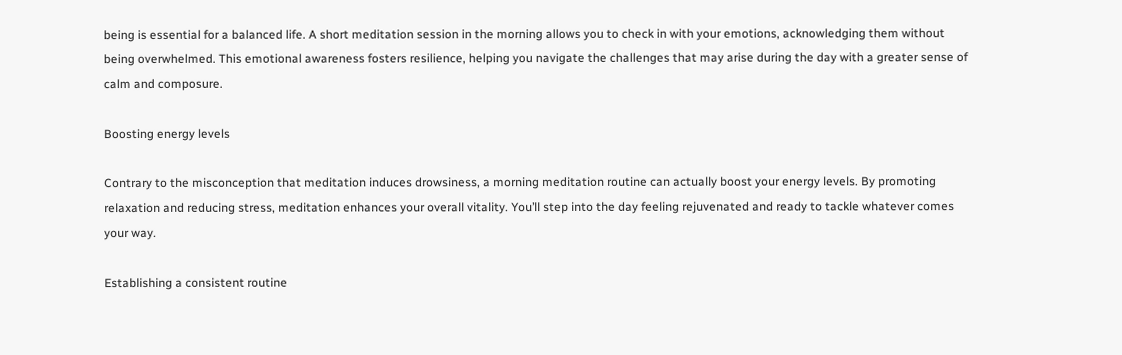being is essential for a balanced life. A short meditation session in the morning allows you to check in with your emotions, acknowledging them without being overwhelmed. This emotional awareness fosters resilience, helping you navigate the challenges that may arise during the day with a greater sense of calm and composure.

Boosting energy levels

Contrary to the misconception that meditation induces drowsiness, a morning meditation routine can actually boost your energy levels. By promoting relaxation and reducing stress, meditation enhances your overall vitality. You’ll step into the day feeling rejuvenated and ready to tackle whatever comes your way.

Establishing a consistent routine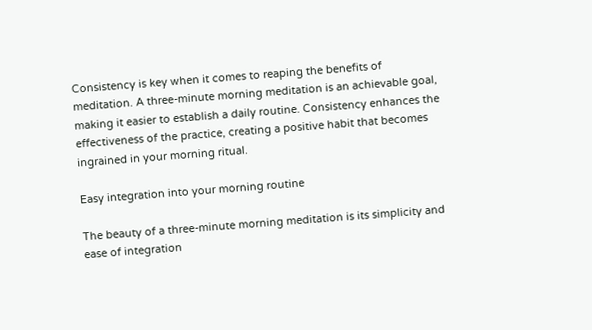Consistency is key when it comes to reaping the benefits of meditation. A three-minute morning meditation is an achievable goal, making it easier to establish a daily routine. Consistency enhances the effectiveness of the practice, creating a positive habit that becomes ingrained in your morning ritual.

Easy integration into your morning routine

The beauty of a three-minute morning meditation is its simplicity and ease of integration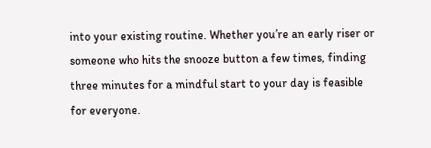into your existing routine. Whether you’re an early riser or someone who hits the snooze button a few times, finding three minutes for a mindful start to your day is feasible for everyone.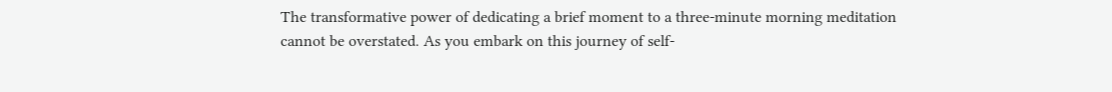The transformative power of dedicating a brief moment to a three-minute morning meditation cannot be overstated. As you embark on this journey of self-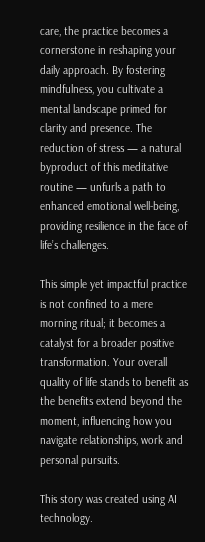care, the practice becomes a cornerstone in reshaping your daily approach. By fostering mindfulness, you cultivate a mental landscape primed for clarity and presence. The reduction of stress — a natural byproduct of this meditative routine — unfurls a path to enhanced emotional well-being, providing resilience in the face of life’s challenges.

This simple yet impactful practice is not confined to a mere morning ritual; it becomes a catalyst for a broader positive transformation. Your overall quality of life stands to benefit as the benefits extend beyond the moment, influencing how you navigate relationships, work and personal pursuits.

This story was created using AI technology.